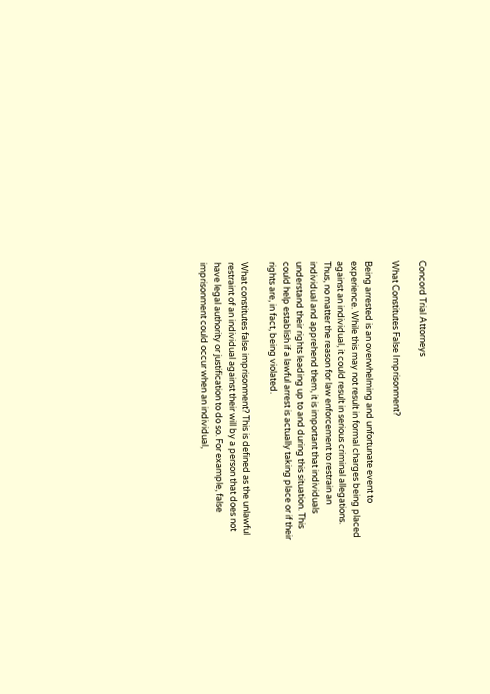Concord Trial Attorneys

What Constitutes False Imprisonment?

Being arrested is an overwhelming and unfortunate event to experience. While this may not result in formal charges being placed against an individual, it could result in serious criminal allegations. Thus, no matter the reason for law enforcement to restrain an individual and apprehend them, it is important that individuals understand their rights leading up to and during this situation. This could help establish if a lawful arrest is actually taking place or if their rights are, in fact, being violated.

What constitutes false imprisonment? This is defined as the unlawful restraint of an individual against their will by a person that does not have legal authority or justification to do so. For example, false imprisonment could occur when an individual,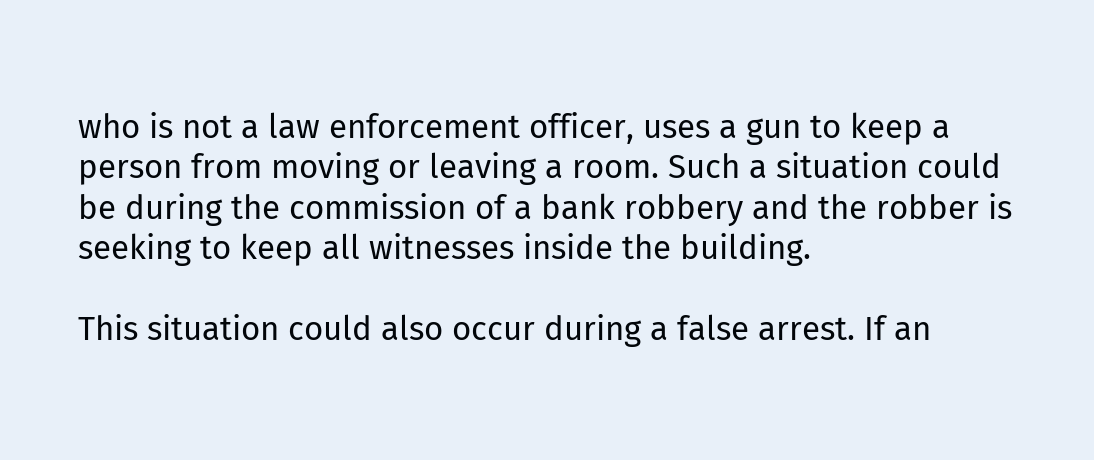who is not a law enforcement officer, uses a gun to keep a person from moving or leaving a room. Such a situation could be during the commission of a bank robbery and the robber is seeking to keep all witnesses inside the building.

This situation could also occur during a false arrest. If an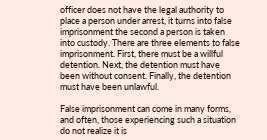officer does not have the legal authority to place a person under arrest, it turns into false imprisonment the second a person is taken into custody. There are three elements to false imprisonment. First, there must be a willful detention. Next, the detention must have been without consent. Finally, the detention must have been unlawful.

False imprisonment can come in many forms, and often, those experiencing such a situation do not realize it is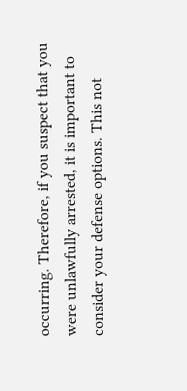occurring. Therefore, if you suspect that you were unlawfully arrested, it is important to consider your defense options. This not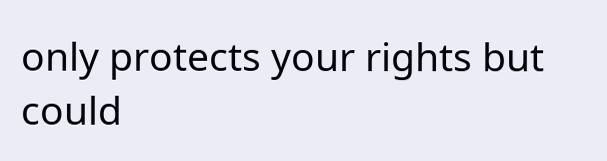only protects your rights but could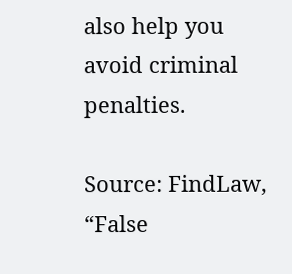also help you avoid criminal penalties.

Source: FindLaw, “False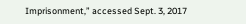Imprisonment,” accessed Sept. 3, 2017